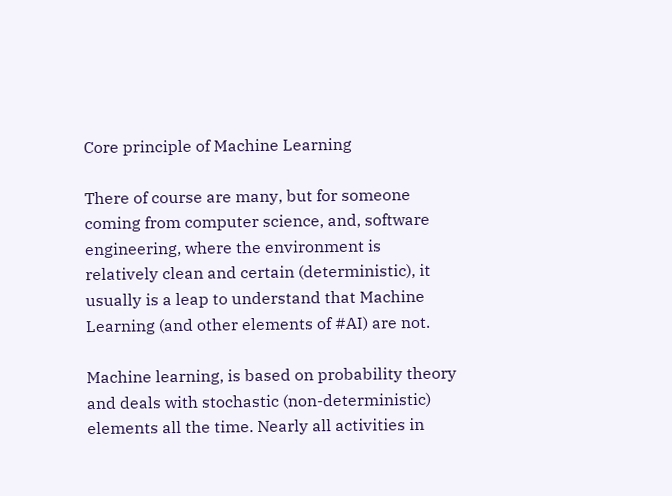Core principle of Machine Learning

There of course are many, but for someone coming from computer science, and, software engineering, where the environment is relatively clean and certain (deterministic), it usually is a leap to understand that Machine Learning (and other elements of #AI) are not.

Machine learning, is based on probability theory and deals with stochastic (non-deterministic) elements all the time. Nearly all activities in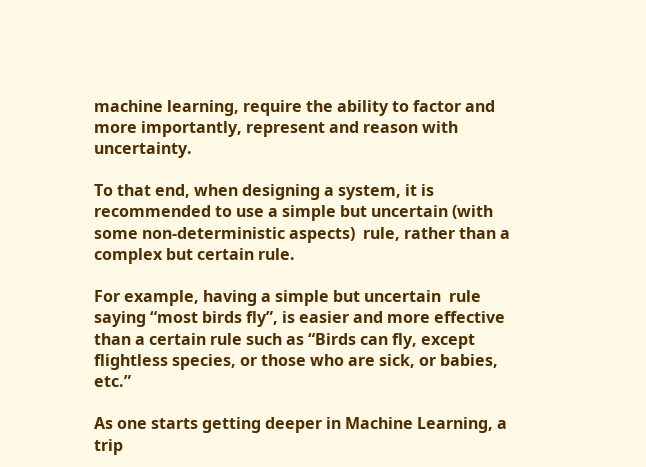machine learning, require the ability to factor and more importantly, represent and reason with uncertainty.

To that end, when designing a system, it is recommended to use a simple but uncertain (with some non-deterministic aspects)  rule, rather than a complex but certain rule.

For example, having a simple but uncertain  rule saying “most birds fly”, is easier and more effective than a certain rule such as “Birds can fly, except flightless species, or those who are sick, or babies, etc.”

As one starts getting deeper in Machine Learning, a trip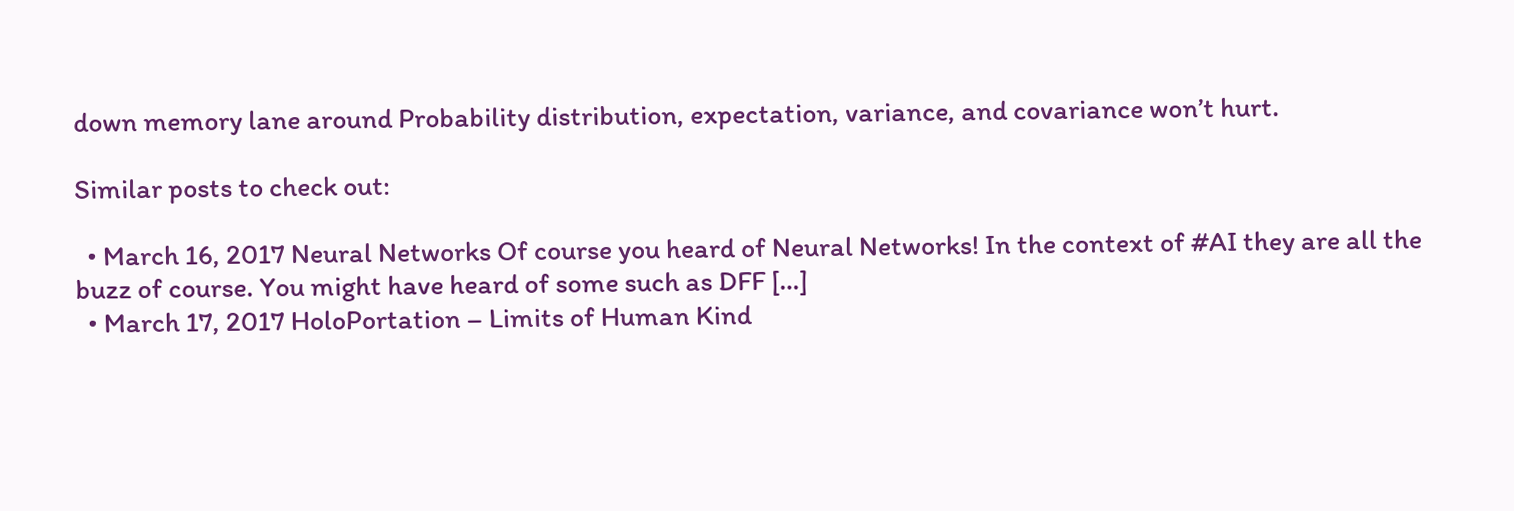down memory lane around Probability distribution, expectation, variance, and covariance won’t hurt.

Similar posts to check out:

  • March 16, 2017 Neural Networks Of course you heard of Neural Networks! In the context of #AI they are all the buzz of course. You might have heard of some such as DFF […]
  • March 17, 2017 HoloPortation – Limits of Human Kind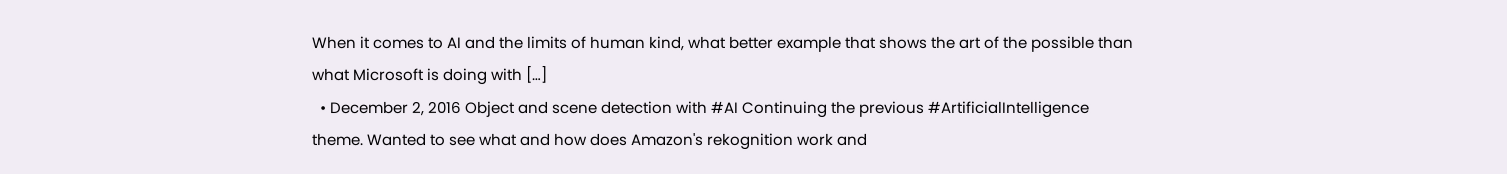When it comes to AI and the limits of human kind, what better example that shows the art of the possible than what Microsoft is doing with […]
  • December 2, 2016 Object and scene detection with #AI Continuing the previous #ArtificialIntelligence theme. Wanted to see what and how does Amazon's rekognition work and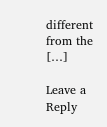different from the […]

Leave a Reply